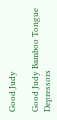Good Judy

Good Judy Bamboo Tongue Depressors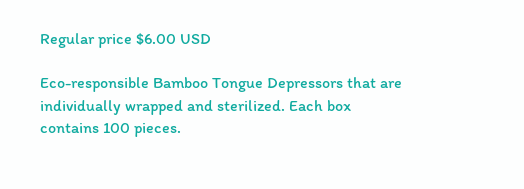Regular price $6.00 USD

Eco-responsible Bamboo Tongue Depressors that are individually wrapped and sterilized. Each box contains 100 pieces.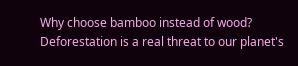Why choose bamboo instead of wood? Deforestation is a real threat to our planet's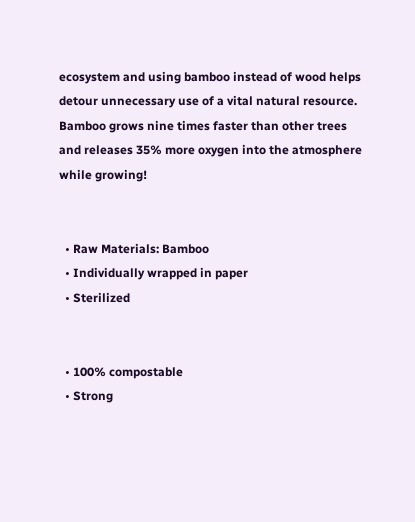ecosystem and using bamboo instead of wood helps detour unnecessary use of a vital natural resource. Bamboo grows nine times faster than other trees and releases 35% more oxygen into the atmosphere while growing!


  • Raw Materials: Bamboo
  • Individually wrapped in paper
  • Sterilized


  • 100% compostable
  • Strong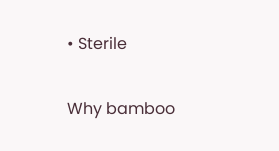• Sterile

Why bamboo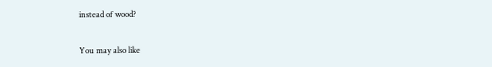instead of wood?

You may also like